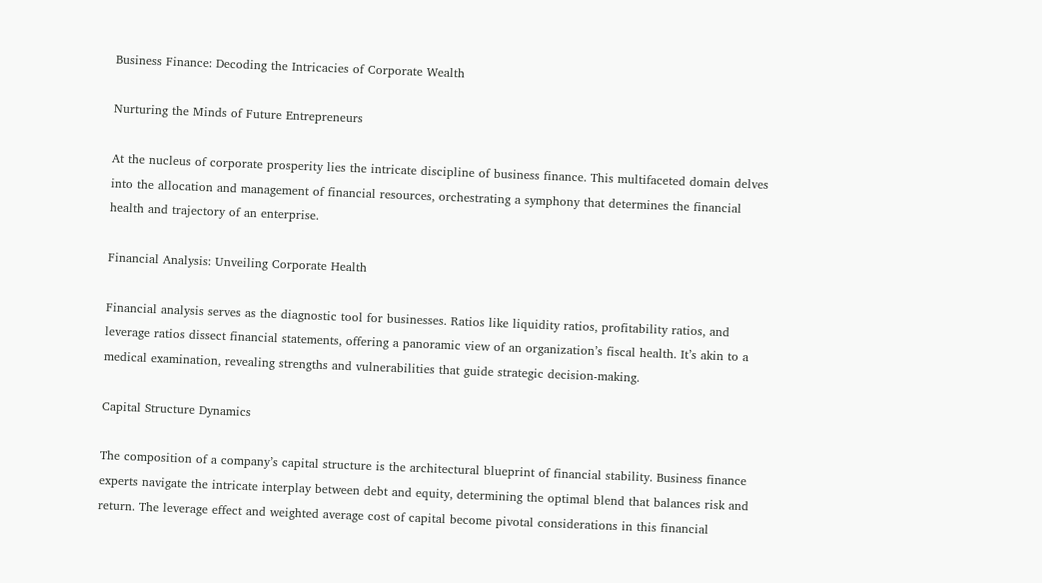Business Finance: Decoding the Intricacies of Corporate Wealth

Nurturing the Minds of Future Entrepreneurs

At the nucleus of corporate prosperity lies the intricate discipline of business finance. This multifaceted domain delves into the allocation and management of financial resources, orchestrating a symphony that determines the financial health and trajectory of an enterprise.

Financial Analysis: Unveiling Corporate Health

Financial analysis serves as the diagnostic tool for businesses. Ratios like liquidity ratios, profitability ratios, and leverage ratios dissect financial statements, offering a panoramic view of an organization’s fiscal health. It’s akin to a medical examination, revealing strengths and vulnerabilities that guide strategic decision-making.

Capital Structure Dynamics

The composition of a company’s capital structure is the architectural blueprint of financial stability. Business finance experts navigate the intricate interplay between debt and equity, determining the optimal blend that balances risk and return. The leverage effect and weighted average cost of capital become pivotal considerations in this financial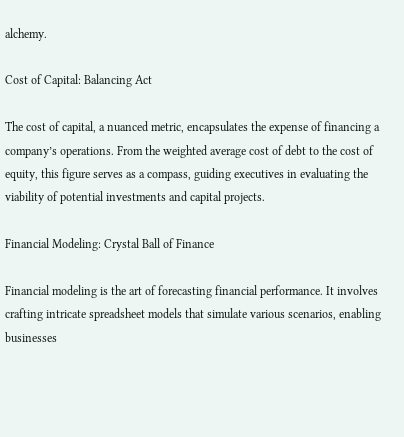alchemy.

Cost of Capital: Balancing Act

The cost of capital, a nuanced metric, encapsulates the expense of financing a company’s operations. From the weighted average cost of debt to the cost of equity, this figure serves as a compass, guiding executives in evaluating the viability of potential investments and capital projects.

Financial Modeling: Crystal Ball of Finance

Financial modeling is the art of forecasting financial performance. It involves crafting intricate spreadsheet models that simulate various scenarios, enabling businesses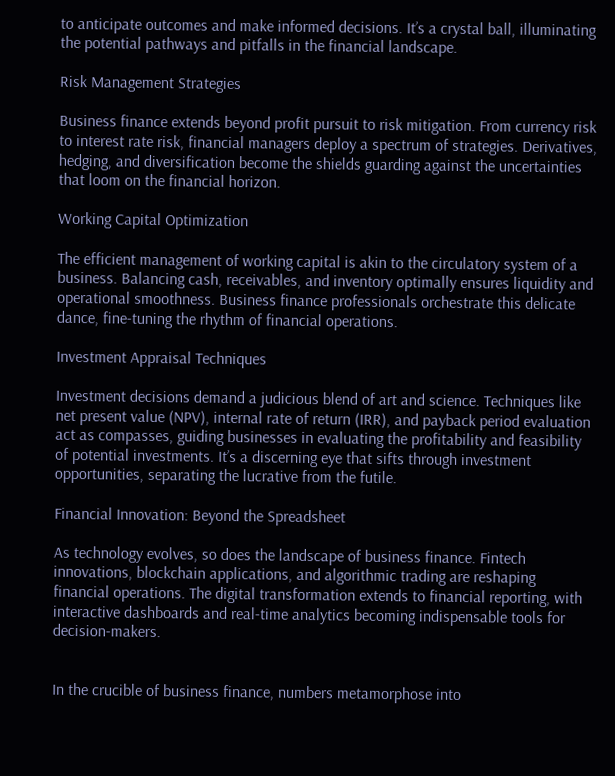to anticipate outcomes and make informed decisions. It’s a crystal ball, illuminating the potential pathways and pitfalls in the financial landscape.

Risk Management Strategies

Business finance extends beyond profit pursuit to risk mitigation. From currency risk to interest rate risk, financial managers deploy a spectrum of strategies. Derivatives, hedging, and diversification become the shields guarding against the uncertainties that loom on the financial horizon.

Working Capital Optimization

The efficient management of working capital is akin to the circulatory system of a business. Balancing cash, receivables, and inventory optimally ensures liquidity and operational smoothness. Business finance professionals orchestrate this delicate dance, fine-tuning the rhythm of financial operations.

Investment Appraisal Techniques

Investment decisions demand a judicious blend of art and science. Techniques like net present value (NPV), internal rate of return (IRR), and payback period evaluation act as compasses, guiding businesses in evaluating the profitability and feasibility of potential investments. It’s a discerning eye that sifts through investment opportunities, separating the lucrative from the futile.

Financial Innovation: Beyond the Spreadsheet

As technology evolves, so does the landscape of business finance. Fintech innovations, blockchain applications, and algorithmic trading are reshaping financial operations. The digital transformation extends to financial reporting, with interactive dashboards and real-time analytics becoming indispensable tools for decision-makers.


In the crucible of business finance, numbers metamorphose into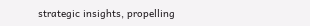strategic insights, propelling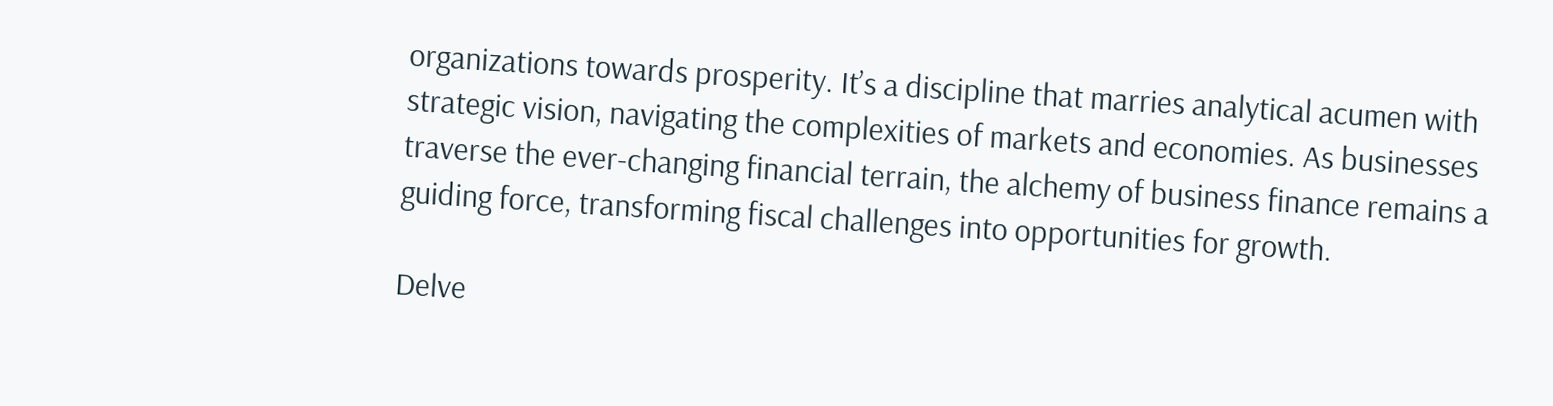organizations towards prosperity. It’s a discipline that marries analytical acumen with strategic vision, navigating the complexities of markets and economies. As businesses traverse the ever-changing financial terrain, the alchemy of business finance remains a guiding force, transforming fiscal challenges into opportunities for growth.

Delve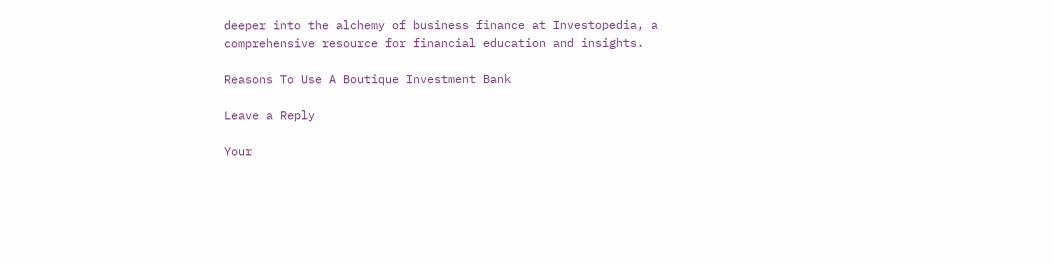deeper into the alchemy of business finance at Investopedia, a comprehensive resource for financial education and insights.

Reasons To Use A Boutique Investment Bank

Leave a Reply

Your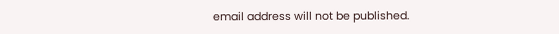email address will not be published.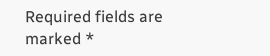Required fields are marked *